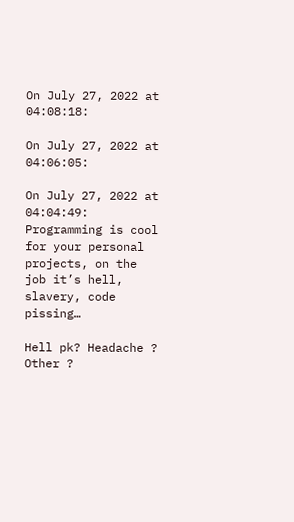On July 27, 2022 at 04:08:18:

On July 27, 2022 at 04:06:05:

On July 27, 2022 at 04:04:49:
Programming is cool for your personal projects, on the job it’s hell, slavery, code pissing…

Hell pk? Headache ? Other ?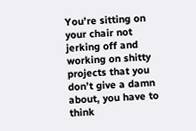You’re sitting on your chair not jerking off and working on shitty projects that you don’t give a damn about, you have to think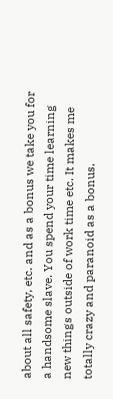about all safety, etc. and as a bonus we take you for a handsome slave. You spend your time learning new things outside of work time etc. It makes me totally crazy and paranoid as a bonus.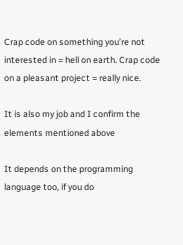Crap code on something you’re not interested in = hell on earth. Crap code on a pleasant project = really nice.

It is also my job and I confirm the elements mentioned above

It depends on the programming language too, if you do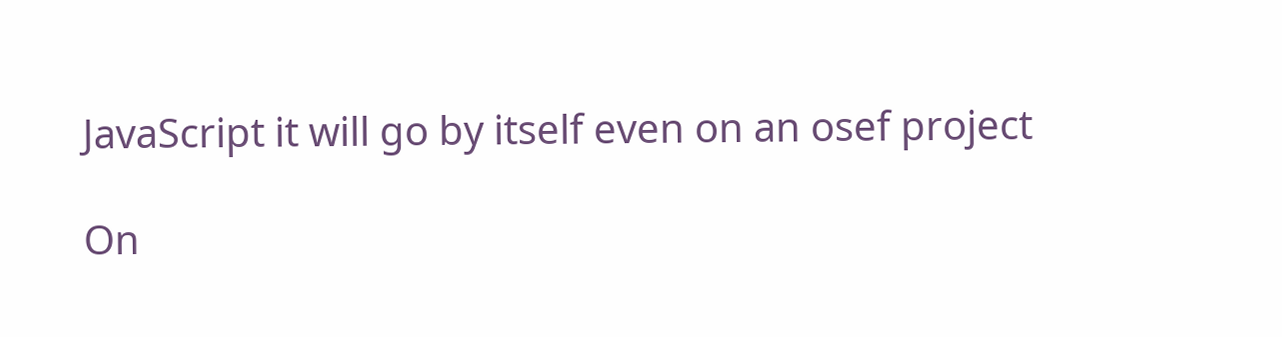JavaScript it will go by itself even on an osef project

On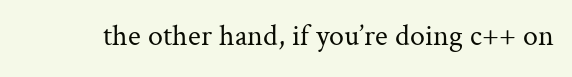the other hand, if you’re doing c++ on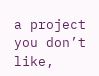a project you don’t like,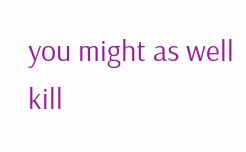you might as well kill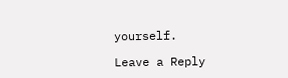yourself.

Leave a Reply